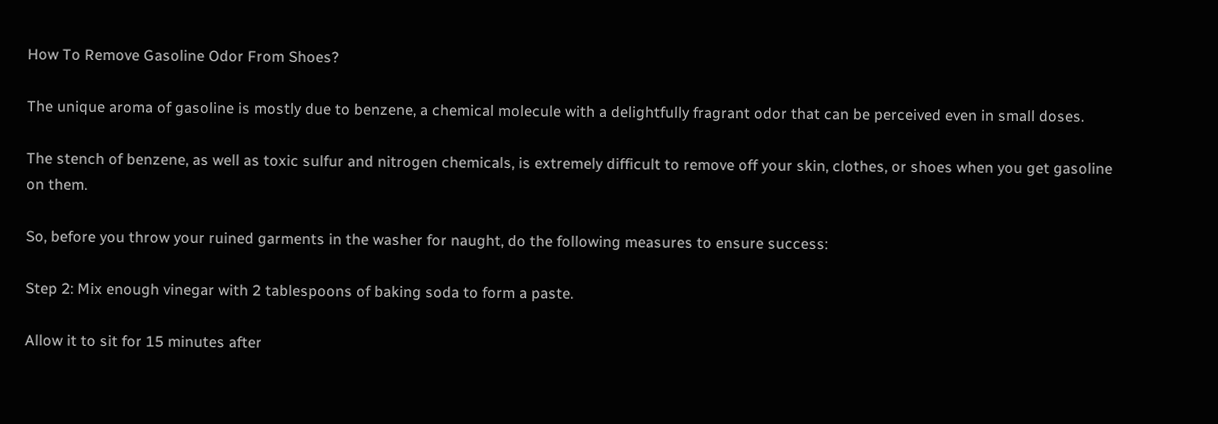How To Remove Gasoline Odor From Shoes?

The unique aroma of gasoline is mostly due to benzene, a chemical molecule with a delightfully fragrant odor that can be perceived even in small doses.

The stench of benzene, as well as toxic sulfur and nitrogen chemicals, is extremely difficult to remove off your skin, clothes, or shoes when you get gasoline on them.

So, before you throw your ruined garments in the washer for naught, do the following measures to ensure success:

Step 2: Mix enough vinegar with 2 tablespoons of baking soda to form a paste.

Allow it to sit for 15 minutes after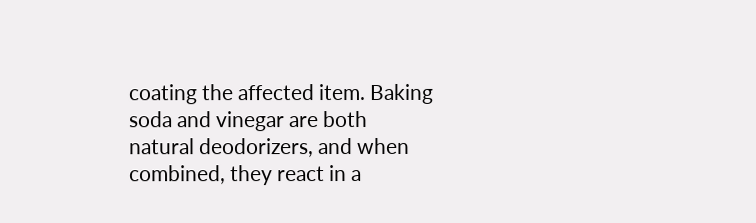coating the affected item. Baking soda and vinegar are both natural deodorizers, and when combined, they react in a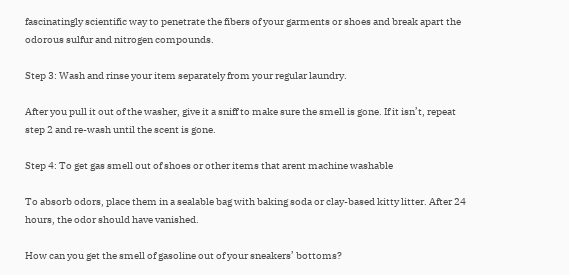fascinatingly scientific way to penetrate the fibers of your garments or shoes and break apart the odorous sulfur and nitrogen compounds.

Step 3: Wash and rinse your item separately from your regular laundry.

After you pull it out of the washer, give it a sniff to make sure the smell is gone. If it isn’t, repeat step 2 and re-wash until the scent is gone.

Step 4: To get gas smell out of shoes or other items that arent machine washable

To absorb odors, place them in a sealable bag with baking soda or clay-based kitty litter. After 24 hours, the odor should have vanished.

How can you get the smell of gasoline out of your sneakers’ bottoms?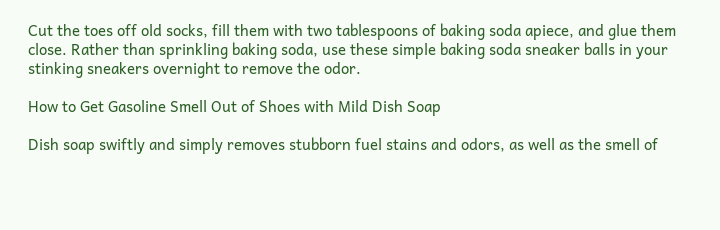Cut the toes off old socks, fill them with two tablespoons of baking soda apiece, and glue them close. Rather than sprinkling baking soda, use these simple baking soda sneaker balls in your stinking sneakers overnight to remove the odor.

How to Get Gasoline Smell Out of Shoes with Mild Dish Soap

Dish soap swiftly and simply removes stubborn fuel stains and odors, as well as the smell of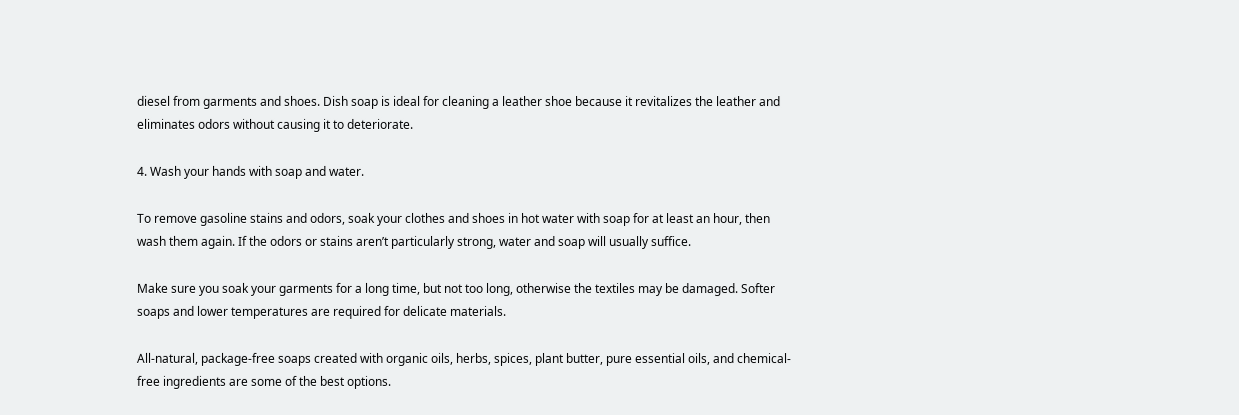diesel from garments and shoes. Dish soap is ideal for cleaning a leather shoe because it revitalizes the leather and eliminates odors without causing it to deteriorate.

4. Wash your hands with soap and water.

To remove gasoline stains and odors, soak your clothes and shoes in hot water with soap for at least an hour, then wash them again. If the odors or stains aren’t particularly strong, water and soap will usually suffice.

Make sure you soak your garments for a long time, but not too long, otherwise the textiles may be damaged. Softer soaps and lower temperatures are required for delicate materials.

All-natural, package-free soaps created with organic oils, herbs, spices, plant butter, pure essential oils, and chemical-free ingredients are some of the best options.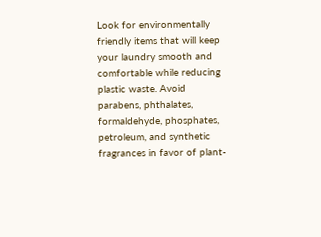Look for environmentally friendly items that will keep your laundry smooth and comfortable while reducing plastic waste. Avoid parabens, phthalates, formaldehyde, phosphates, petroleum, and synthetic fragrances in favor of plant-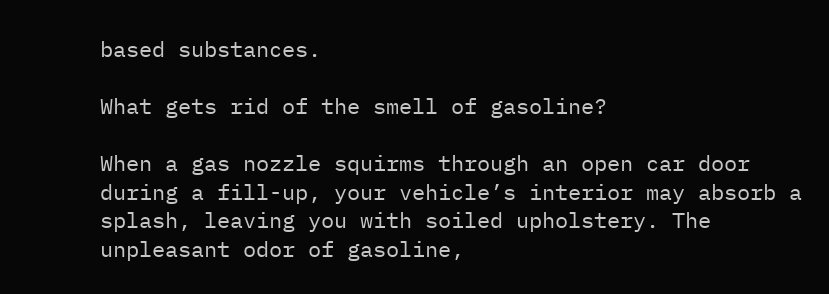based substances.

What gets rid of the smell of gasoline?

When a gas nozzle squirms through an open car door during a fill-up, your vehicle’s interior may absorb a splash, leaving you with soiled upholstery. The unpleasant odor of gasoline,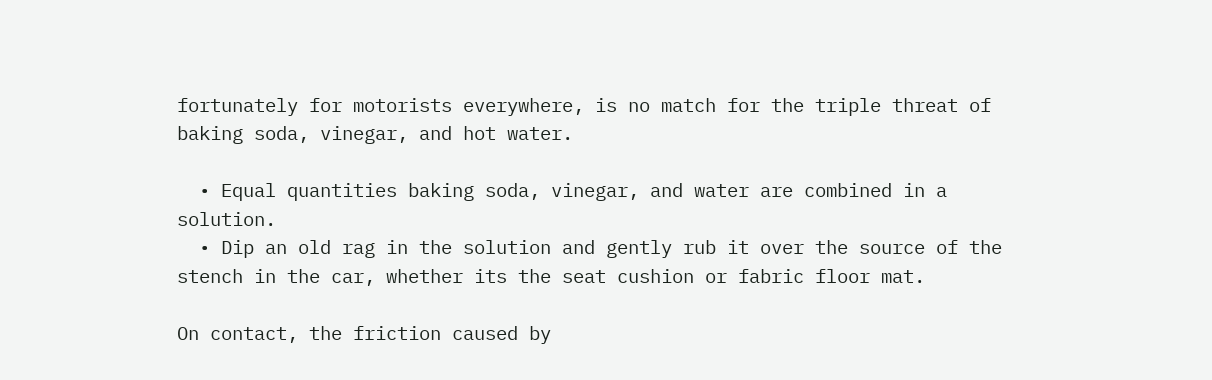fortunately for motorists everywhere, is no match for the triple threat of baking soda, vinegar, and hot water.

  • Equal quantities baking soda, vinegar, and water are combined in a solution.
  • Dip an old rag in the solution and gently rub it over the source of the stench in the car, whether its the seat cushion or fabric floor mat.

On contact, the friction caused by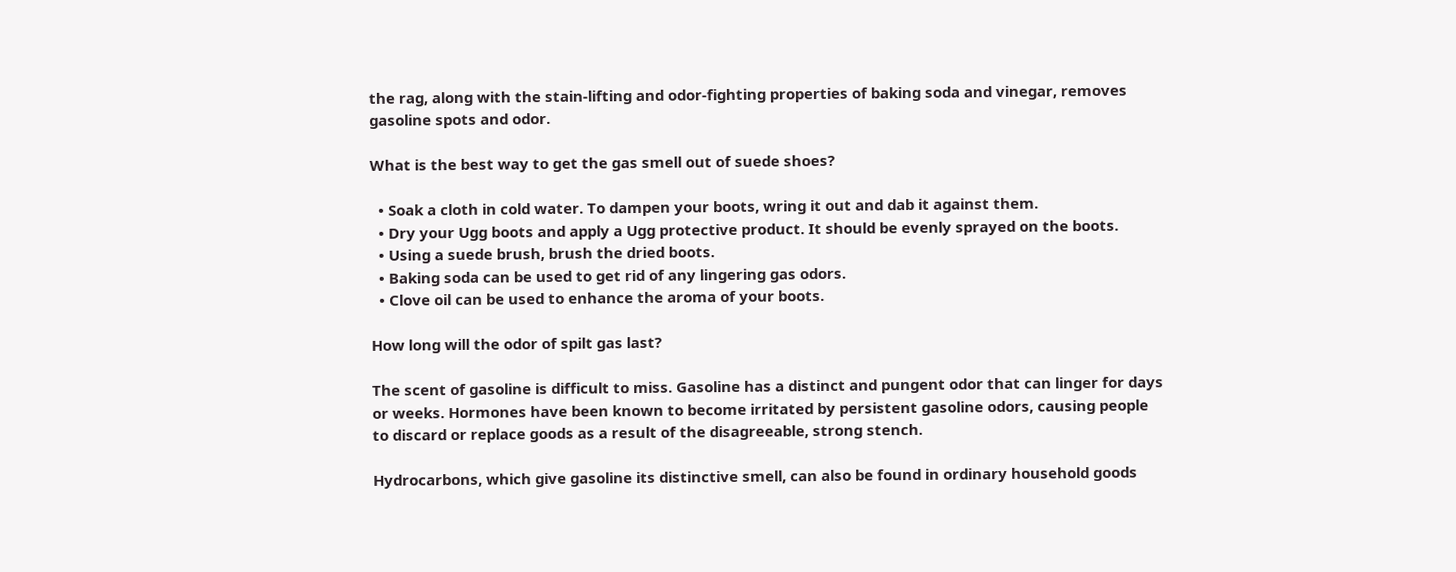the rag, along with the stain-lifting and odor-fighting properties of baking soda and vinegar, removes gasoline spots and odor.

What is the best way to get the gas smell out of suede shoes?

  • Soak a cloth in cold water. To dampen your boots, wring it out and dab it against them.
  • Dry your Ugg boots and apply a Ugg protective product. It should be evenly sprayed on the boots.
  • Using a suede brush, brush the dried boots.
  • Baking soda can be used to get rid of any lingering gas odors.
  • Clove oil can be used to enhance the aroma of your boots.

How long will the odor of spilt gas last?

The scent of gasoline is difficult to miss. Gasoline has a distinct and pungent odor that can linger for days or weeks. Hormones have been known to become irritated by persistent gasoline odors, causing people to discard or replace goods as a result of the disagreeable, strong stench.

Hydrocarbons, which give gasoline its distinctive smell, can also be found in ordinary household goods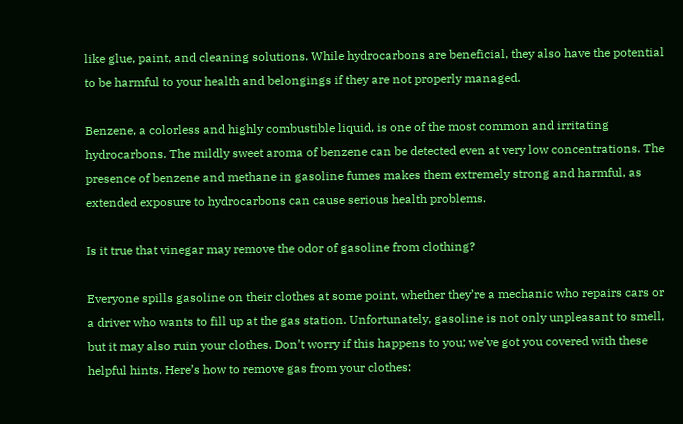like glue, paint, and cleaning solutions. While hydrocarbons are beneficial, they also have the potential to be harmful to your health and belongings if they are not properly managed.

Benzene, a colorless and highly combustible liquid, is one of the most common and irritating hydrocarbons. The mildly sweet aroma of benzene can be detected even at very low concentrations. The presence of benzene and methane in gasoline fumes makes them extremely strong and harmful, as extended exposure to hydrocarbons can cause serious health problems.

Is it true that vinegar may remove the odor of gasoline from clothing?

Everyone spills gasoline on their clothes at some point, whether they’re a mechanic who repairs cars or a driver who wants to fill up at the gas station. Unfortunately, gasoline is not only unpleasant to smell, but it may also ruin your clothes. Don’t worry if this happens to you; we’ve got you covered with these helpful hints. Here’s how to remove gas from your clothes: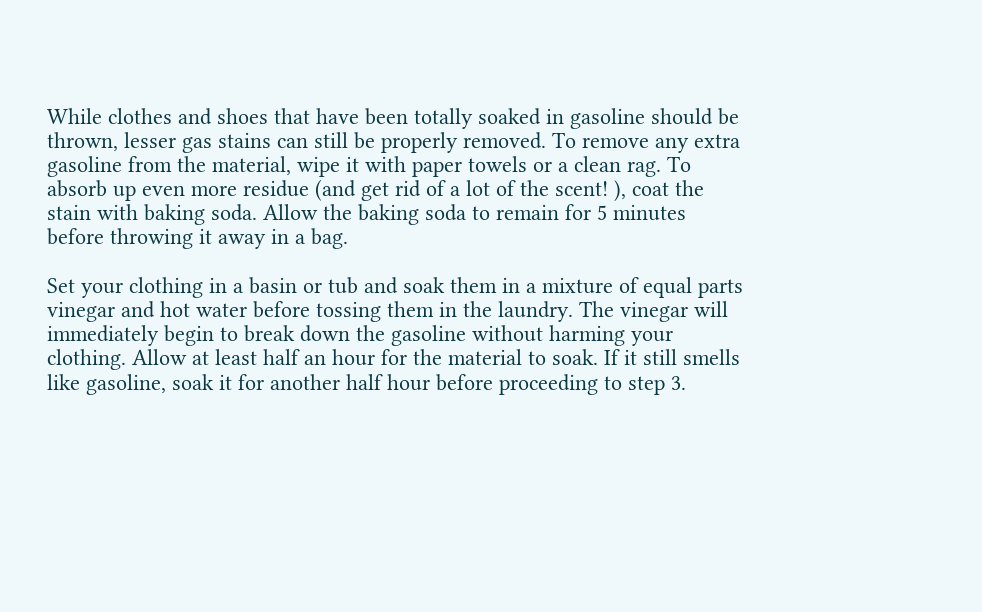While clothes and shoes that have been totally soaked in gasoline should be thrown, lesser gas stains can still be properly removed. To remove any extra gasoline from the material, wipe it with paper towels or a clean rag. To absorb up even more residue (and get rid of a lot of the scent! ), coat the stain with baking soda. Allow the baking soda to remain for 5 minutes before throwing it away in a bag.

Set your clothing in a basin or tub and soak them in a mixture of equal parts vinegar and hot water before tossing them in the laundry. The vinegar will immediately begin to break down the gasoline without harming your clothing. Allow at least half an hour for the material to soak. If it still smells like gasoline, soak it for another half hour before proceeding to step 3.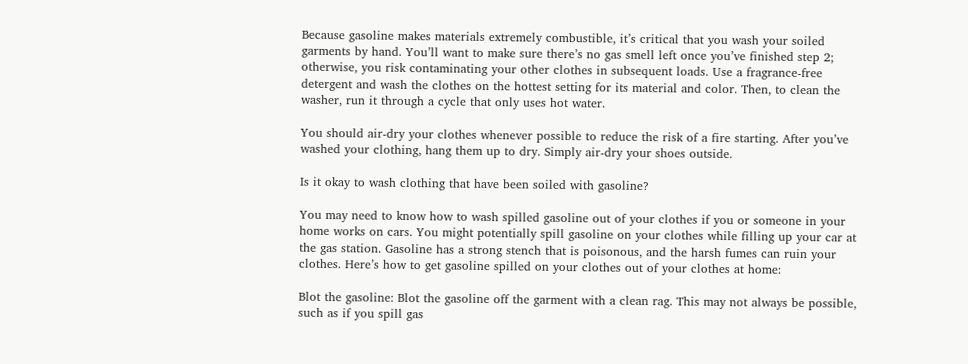Because gasoline makes materials extremely combustible, it’s critical that you wash your soiled garments by hand. You’ll want to make sure there’s no gas smell left once you’ve finished step 2; otherwise, you risk contaminating your other clothes in subsequent loads. Use a fragrance-free detergent and wash the clothes on the hottest setting for its material and color. Then, to clean the washer, run it through a cycle that only uses hot water.

You should air-dry your clothes whenever possible to reduce the risk of a fire starting. After you’ve washed your clothing, hang them up to dry. Simply air-dry your shoes outside.

Is it okay to wash clothing that have been soiled with gasoline?

You may need to know how to wash spilled gasoline out of your clothes if you or someone in your home works on cars. You might potentially spill gasoline on your clothes while filling up your car at the gas station. Gasoline has a strong stench that is poisonous, and the harsh fumes can ruin your clothes. Here’s how to get gasoline spilled on your clothes out of your clothes at home:

Blot the gasoline: Blot the gasoline off the garment with a clean rag. This may not always be possible, such as if you spill gas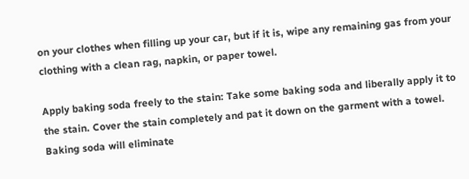on your clothes when filling up your car, but if it is, wipe any remaining gas from your clothing with a clean rag, napkin, or paper towel.

Apply baking soda freely to the stain: Take some baking soda and liberally apply it to the stain. Cover the stain completely and pat it down on the garment with a towel. Baking soda will eliminate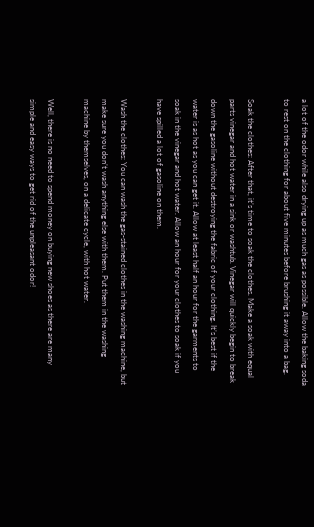a lot of the odor while also drying up as much gas as possible. Allow the baking soda to rest on the clothing for about five minutes before brushing it away into a bag.

Soak the clothes: After that, it’s time to soak the clothes. Make a soak with equal parts vinegar and hot water in a sink or washtub. Vinegar will quickly begin to break down the gasoline without destroying the fabric of your clothing. It’s best if the water is as hot as you can get it. Allow at least half an hour for the garments to soak in the vinegar and hot water. Allow an hour for your clothes to soak if you have spilled a lot of gasoline on them.

Wash the clothes: You can wash the gas-stained clothes in the washing machine, but make sure you don’t wash anything else with them. Put them in the washing machine by themselves, on a delicate cycle, with hot water.

Well, there is no need to spend money on buying new shoes as there are many simple and easy ways to get rid of the unpleasant odor!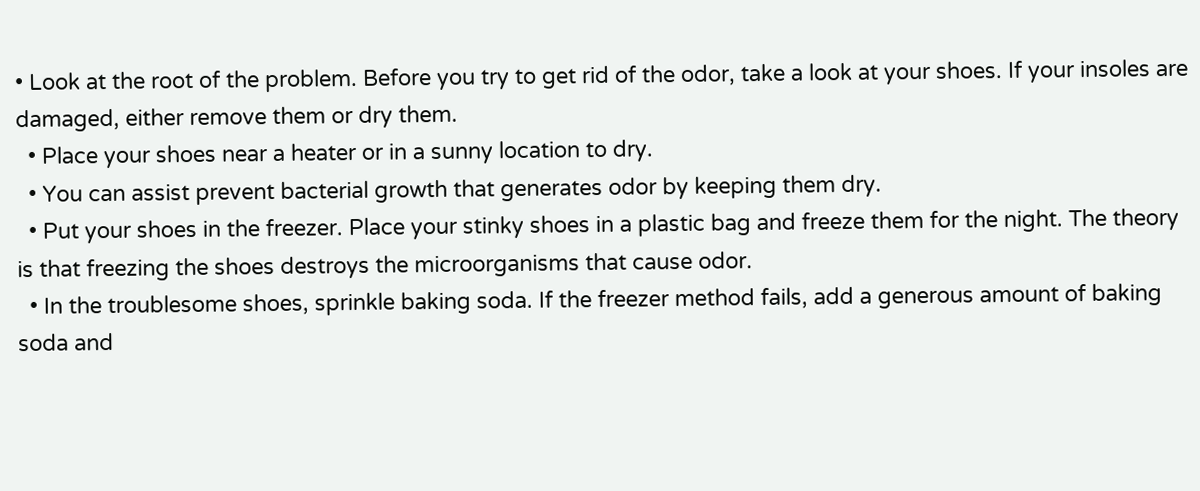• Look at the root of the problem. Before you try to get rid of the odor, take a look at your shoes. If your insoles are damaged, either remove them or dry them.
  • Place your shoes near a heater or in a sunny location to dry.
  • You can assist prevent bacterial growth that generates odor by keeping them dry.
  • Put your shoes in the freezer. Place your stinky shoes in a plastic bag and freeze them for the night. The theory is that freezing the shoes destroys the microorganisms that cause odor.
  • In the troublesome shoes, sprinkle baking soda. If the freezer method fails, add a generous amount of baking soda and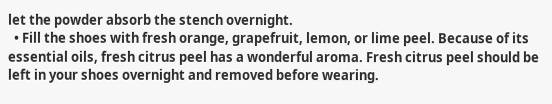let the powder absorb the stench overnight.
  • Fill the shoes with fresh orange, grapefruit, lemon, or lime peel. Because of its essential oils, fresh citrus peel has a wonderful aroma. Fresh citrus peel should be left in your shoes overnight and removed before wearing.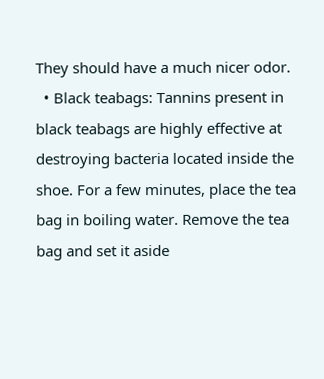They should have a much nicer odor.
  • Black teabags: Tannins present in black teabags are highly effective at destroying bacteria located inside the shoe. For a few minutes, place the tea bag in boiling water. Remove the tea bag and set it aside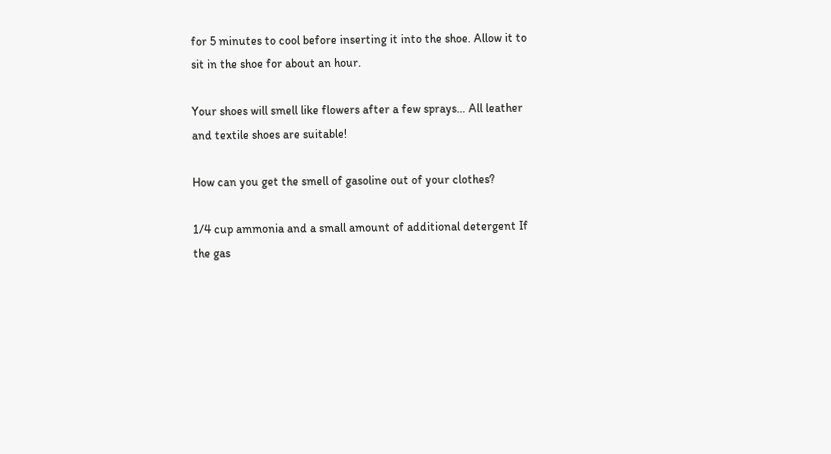for 5 minutes to cool before inserting it into the shoe. Allow it to sit in the shoe for about an hour.

Your shoes will smell like flowers after a few sprays… All leather and textile shoes are suitable!

How can you get the smell of gasoline out of your clothes?

1/4 cup ammonia and a small amount of additional detergent If the gas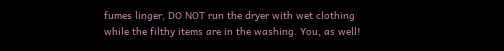fumes linger, DO NOT run the dryer with wet clothing while the filthy items are in the washing. You, as well!